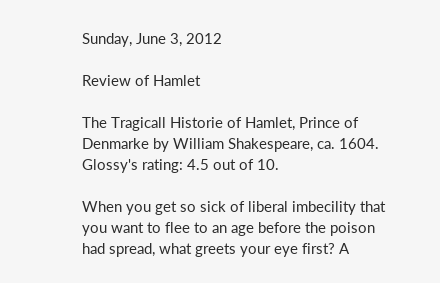Sunday, June 3, 2012

Review of Hamlet

The Tragicall Historie of Hamlet, Prince of Denmarke by William Shakespeare, ca. 1604. Glossy's rating: 4.5 out of 10.

When you get so sick of liberal imbecility that you want to flee to an age before the poison had spread, what greets your eye first? A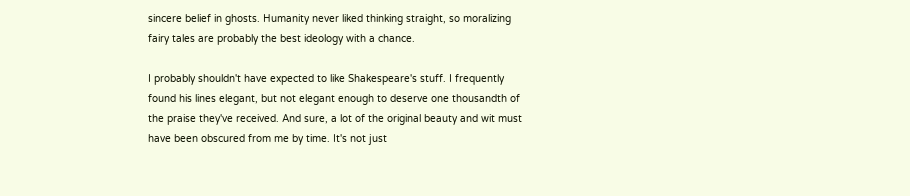sincere belief in ghosts. Humanity never liked thinking straight, so moralizing fairy tales are probably the best ideology with a chance.

I probably shouldn't have expected to like Shakespeare's stuff. I frequently found his lines elegant, but not elegant enough to deserve one thousandth of the praise they've received. And sure, a lot of the original beauty and wit must have been obscured from me by time. It's not just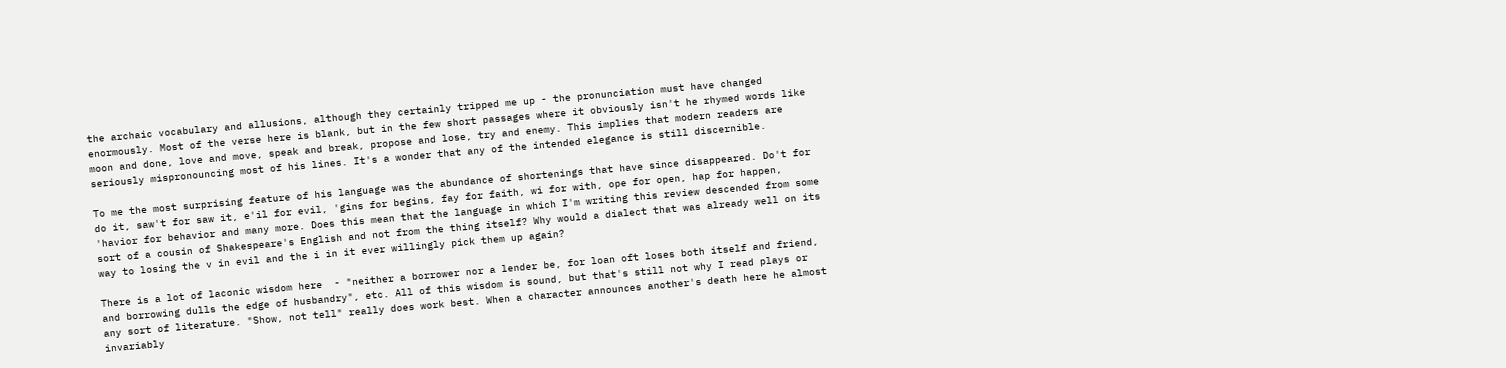the archaic vocabulary and allusions, although they certainly tripped me up - the pronunciation must have changed enormously. Most of the verse here is blank, but in the few short passages where it obviously isn't he rhymed words like moon and done, love and move, speak and break, propose and lose, try and enemy. This implies that modern readers are seriously mispronouncing most of his lines. It's a wonder that any of the intended elegance is still discernible.

To me the most surprising feature of his language was the abundance of shortenings that have since disappeared. Do't for do it, saw't for saw it, e'il for evil, 'gins for begins, fay for faith, wi for with, ope for open, hap for happen, 'havior for behavior and many more. Does this mean that the language in which I'm writing this review descended from some sort of a cousin of Shakespeare's English and not from the thing itself? Why would a dialect that was already well on its way to losing the v in evil and the i in it ever willingly pick them up again?

There is a lot of laconic wisdom here  - "neither a borrower nor a lender be, for loan oft loses both itself and friend, and borrowing dulls the edge of husbandry", etc. All of this wisdom is sound, but that's still not why I read plays or any sort of literature. "Show, not tell" really does work best. When a character announces another's death here he almost invariably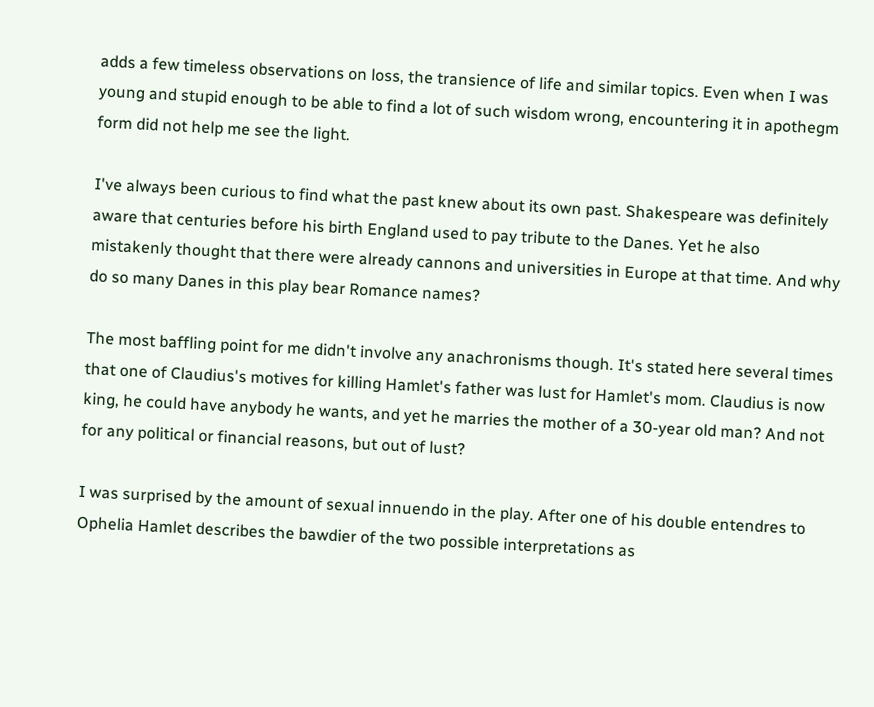adds a few timeless observations on loss, the transience of life and similar topics. Even when I was young and stupid enough to be able to find a lot of such wisdom wrong, encountering it in apothegm form did not help me see the light.

I've always been curious to find what the past knew about its own past. Shakespeare was definitely aware that centuries before his birth England used to pay tribute to the Danes. Yet he also mistakenly thought that there were already cannons and universities in Europe at that time. And why do so many Danes in this play bear Romance names?

The most baffling point for me didn't involve any anachronisms though. It's stated here several times that one of Claudius's motives for killing Hamlet's father was lust for Hamlet's mom. Claudius is now king, he could have anybody he wants, and yet he marries the mother of a 30-year old man? And not for any political or financial reasons, but out of lust?

I was surprised by the amount of sexual innuendo in the play. After one of his double entendres to Ophelia Hamlet describes the bawdier of the two possible interpretations as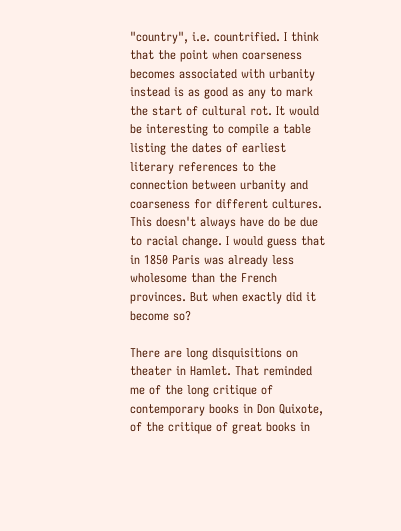"country", i.e. countrified. I think that the point when coarseness becomes associated with urbanity instead is as good as any to mark the start of cultural rot. It would be interesting to compile a table listing the dates of earliest literary references to the connection between urbanity and coarseness for different cultures. This doesn't always have do be due to racial change. I would guess that in 1850 Paris was already less wholesome than the French provinces. But when exactly did it become so?

There are long disquisitions on theater in Hamlet. That reminded me of the long critique of contemporary books in Don Quixote, of the critique of great books in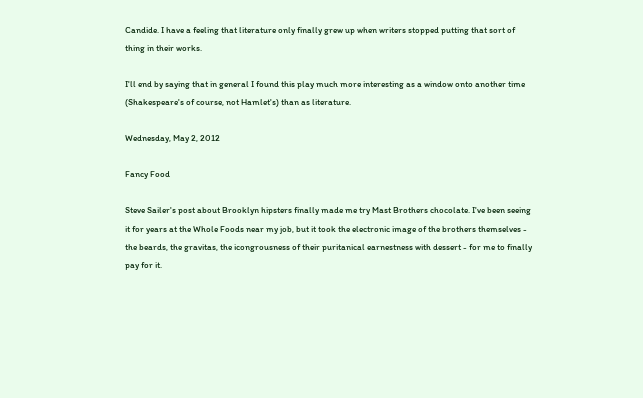Candide. I have a feeling that literature only finally grew up when writers stopped putting that sort of thing in their works.

I'll end by saying that in general I found this play much more interesting as a window onto another time (Shakespeare's of course, not Hamlet's) than as literature.

Wednesday, May 2, 2012

Fancy Food

Steve Sailer's post about Brooklyn hipsters finally made me try Mast Brothers chocolate. I've been seeing it for years at the Whole Foods near my job, but it took the electronic image of the brothers themselves - the beards, the gravitas, the icongrousness of their puritanical earnestness with dessert - for me to finally pay for it.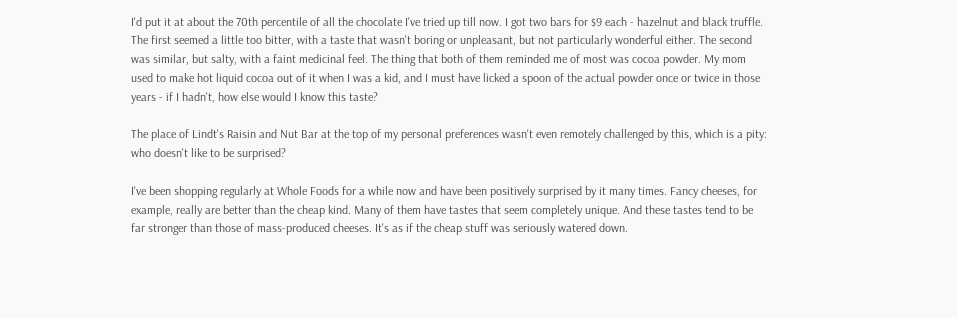I'd put it at about the 70th percentile of all the chocolate I've tried up till now. I got two bars for $9 each - hazelnut and black truffle. The first seemed a little too bitter, with a taste that wasn't boring or unpleasant, but not particularly wonderful either. The second was similar, but salty, with a faint medicinal feel. The thing that both of them reminded me of most was cocoa powder. My mom used to make hot liquid cocoa out of it when I was a kid, and I must have licked a spoon of the actual powder once or twice in those years - if I hadn't, how else would I know this taste?

The place of Lindt's Raisin and Nut Bar at the top of my personal preferences wasn't even remotely challenged by this, which is a pity: who doesn't like to be surprised?

I've been shopping regularly at Whole Foods for a while now and have been positively surprised by it many times. Fancy cheeses, for example, really are better than the cheap kind. Many of them have tastes that seem completely unique. And these tastes tend to be far stronger than those of mass-produced cheeses. It's as if the cheap stuff was seriously watered down.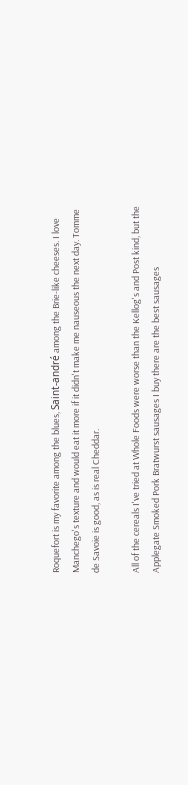Roquefort is my favorite among the blues, Saint-andré among the Brie-like cheeses. I love Manchego's texture and would eat it more if it didn't make me nauseous the next day. Tomme de Savoie is good, as is real Cheddar.

All of the cereals I've tried at Whole Foods were worse than the Kellog's and Post kind, but the Applegate Smoked Pork Bratwurst sausages I buy there are the best sausages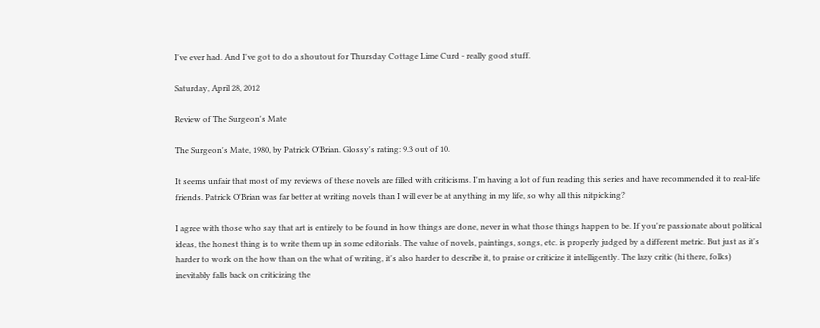I've ever had. And I've got to do a shoutout for Thursday Cottage Lime Curd - really good stuff.

Saturday, April 28, 2012

Review of The Surgeon's Mate

The Surgeon's Mate, 1980, by Patrick O'Brian. Glossy's rating: 9.3 out of 10.

It seems unfair that most of my reviews of these novels are filled with criticisms. I'm having a lot of fun reading this series and have recommended it to real-life friends. Patrick O'Brian was far better at writing novels than I will ever be at anything in my life, so why all this nitpicking?

I agree with those who say that art is entirely to be found in how things are done, never in what those things happen to be. If you're passionate about political ideas, the honest thing is to write them up in some editorials. The value of novels, paintings, songs, etc. is properly judged by a different metric. But just as it's harder to work on the how than on the what of writing, it's also harder to describe it, to praise or criticize it intelligently. The lazy critic (hi there, folks) inevitably falls back on criticizing the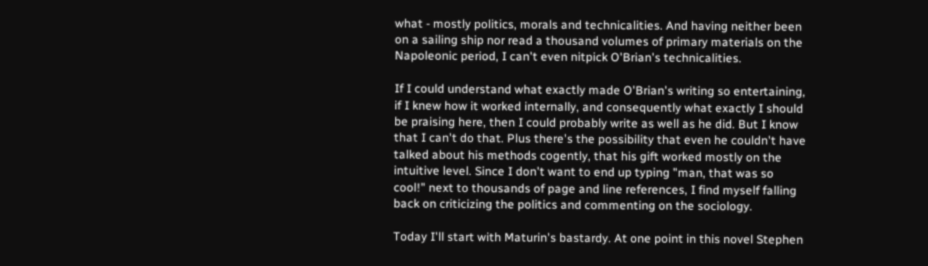what - mostly politics, morals and technicalities. And having neither been on a sailing ship nor read a thousand volumes of primary materials on the Napoleonic period, I can't even nitpick O'Brian's technicalities.

If I could understand what exactly made O'Brian's writing so entertaining, if I knew how it worked internally, and consequently what exactly I should be praising here, then I could probably write as well as he did. But I know that I can't do that. Plus there's the possibility that even he couldn't have talked about his methods cogently, that his gift worked mostly on the intuitive level. Since I don't want to end up typing "man, that was so cool!" next to thousands of page and line references, I find myself falling back on criticizing the politics and commenting on the sociology.

Today I'll start with Maturin's bastardy. At one point in this novel Stephen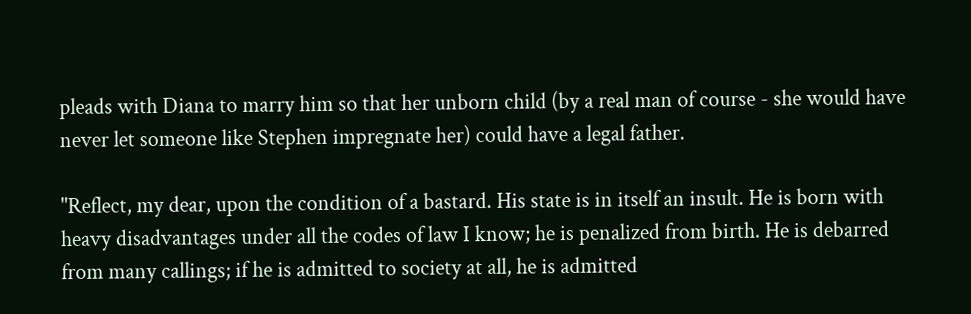pleads with Diana to marry him so that her unborn child (by a real man of course - she would have never let someone like Stephen impregnate her) could have a legal father.

"Reflect, my dear, upon the condition of a bastard. His state is in itself an insult. He is born with heavy disadvantages under all the codes of law I know; he is penalized from birth. He is debarred from many callings; if he is admitted to society at all, he is admitted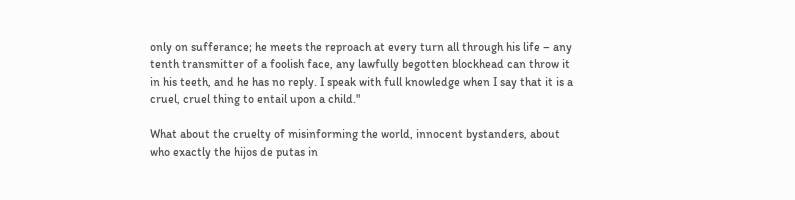only on sufferance; he meets the reproach at every turn all through his life – any tenth transmitter of a foolish face, any lawfully begotten blockhead can throw it in his teeth, and he has no reply. I speak with full knowledge when I say that it is a cruel, cruel thing to entail upon a child."

What about the cruelty of misinforming the world, innocent bystanders, about who exactly the hijos de putas in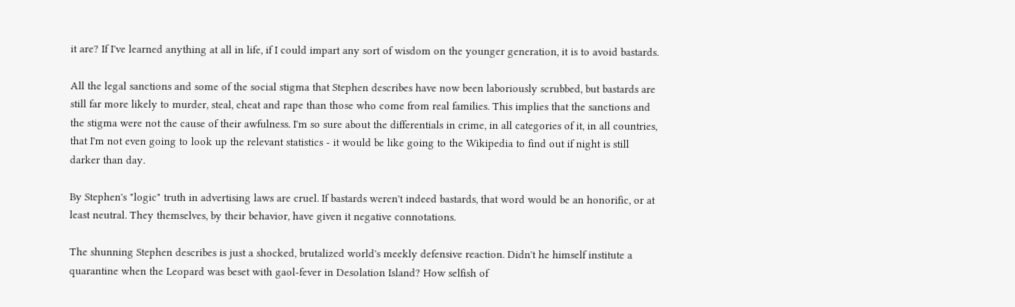it are? If I've learned anything at all in life, if I could impart any sort of wisdom on the younger generation, it is to avoid bastards.

All the legal sanctions and some of the social stigma that Stephen describes have now been laboriously scrubbed, but bastards are still far more likely to murder, steal, cheat and rape than those who come from real families. This implies that the sanctions and the stigma were not the cause of their awfulness. I'm so sure about the differentials in crime, in all categories of it, in all countries, that I'm not even going to look up the relevant statistics - it would be like going to the Wikipedia to find out if night is still darker than day.

By Stephen's "logic" truth in advertising laws are cruel. If bastards weren't indeed bastards, that word would be an honorific, or at least neutral. They themselves, by their behavior, have given it negative connotations.

The shunning Stephen describes is just a shocked, brutalized world's meekly defensive reaction. Didn't he himself institute a quarantine when the Leopard was beset with gaol-fever in Desolation Island? How selfish of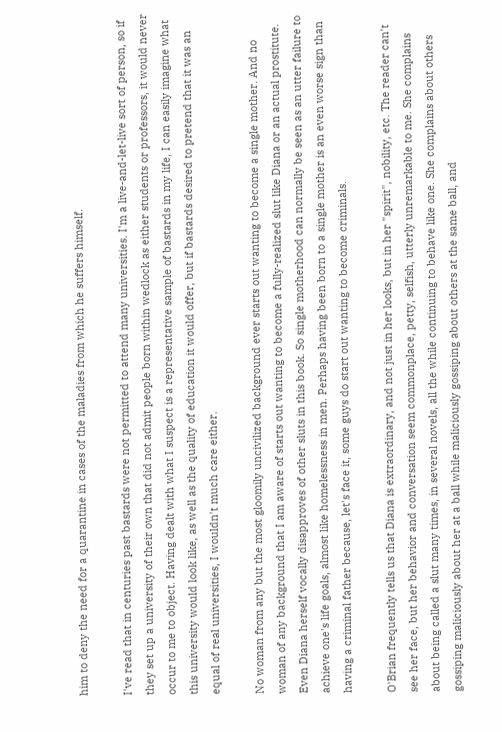him to deny the need for a quarantine in cases of the maladies from which he suffers himself.

I've read that in centuries past bastards were not permitted to attend many universities. I'm a live-and-let-live sort of person, so if they set up a university of their own that did not admit people born within wedlock as either students or professors, it would never occur to me to object. Having dealt with what I suspect is a representative sample of bastards in my life, I can easily imagine what this university would look like, as well as the quality of education it would offer, but if bastards desired to pretend that it was an equal of real universities, I wouldn't much care either.

No woman from any but the most gloomily uncivilized background ever starts out wanting to become a single mother. And no woman of any background that I am aware of starts out wanting to become a fully-realized slut like Diana or an actual prostitute. Even Diana herself vocally disapproves of other sluts in this book. So single motherhood can normally be seen as an utter failure to achieve one's life goals, almost like homelessness in men. Perhaps having been born to a single mother is an even worse sign than having a criminal father because, let's face it, some guys do start out wanting to become criminals.

O'Brian frequently tells us that Diana is extraordinary, and not just in her looks, but in her "spirit", nobility, etc. The reader can't see her face, but her behavior and conversation seem commonplace, petty, selfish, utterly unremarkable to me. She complains about being called a slut many times, in several novels, all the while continuing to behave like one. She complains about others gossiping maliciously about her at a ball while maliciously gossiping about others at the same ball, and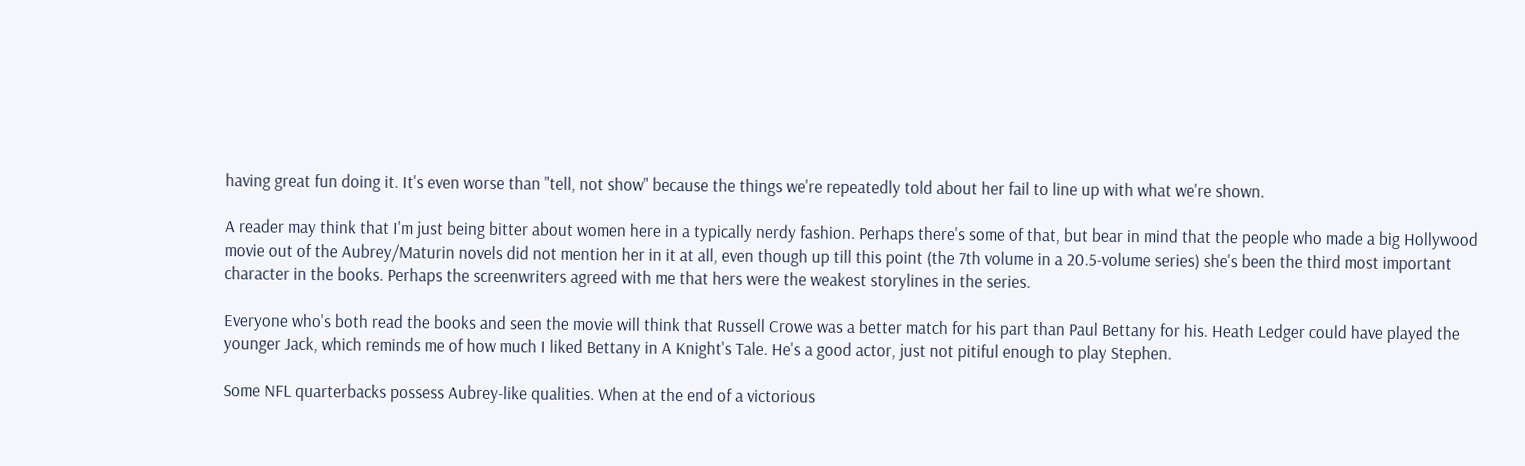having great fun doing it. It's even worse than "tell, not show" because the things we're repeatedly told about her fail to line up with what we're shown.

A reader may think that I'm just being bitter about women here in a typically nerdy fashion. Perhaps there's some of that, but bear in mind that the people who made a big Hollywood movie out of the Aubrey/Maturin novels did not mention her in it at all, even though up till this point (the 7th volume in a 20.5-volume series) she's been the third most important character in the books. Perhaps the screenwriters agreed with me that hers were the weakest storylines in the series.

Everyone who's both read the books and seen the movie will think that Russell Crowe was a better match for his part than Paul Bettany for his. Heath Ledger could have played the younger Jack, which reminds me of how much I liked Bettany in A Knight's Tale. He's a good actor, just not pitiful enough to play Stephen.

Some NFL quarterbacks possess Aubrey-like qualities. When at the end of a victorious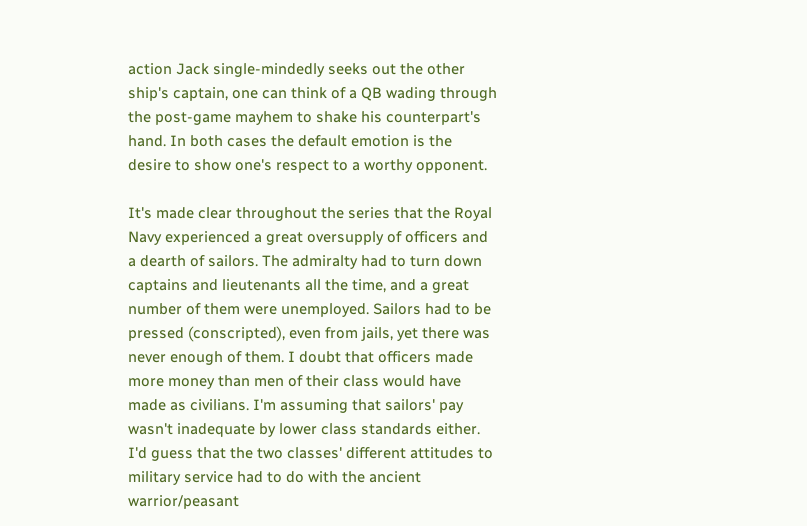action Jack single-mindedly seeks out the other ship's captain, one can think of a QB wading through the post-game mayhem to shake his counterpart's hand. In both cases the default emotion is the desire to show one's respect to a worthy opponent.

It's made clear throughout the series that the Royal Navy experienced a great oversupply of officers and a dearth of sailors. The admiralty had to turn down captains and lieutenants all the time, and a great number of them were unemployed. Sailors had to be pressed (conscripted), even from jails, yet there was never enough of them. I doubt that officers made more money than men of their class would have made as civilians. I'm assuming that sailors' pay wasn't inadequate by lower class standards either. I'd guess that the two classes' different attitudes to military service had to do with the ancient warrior/peasant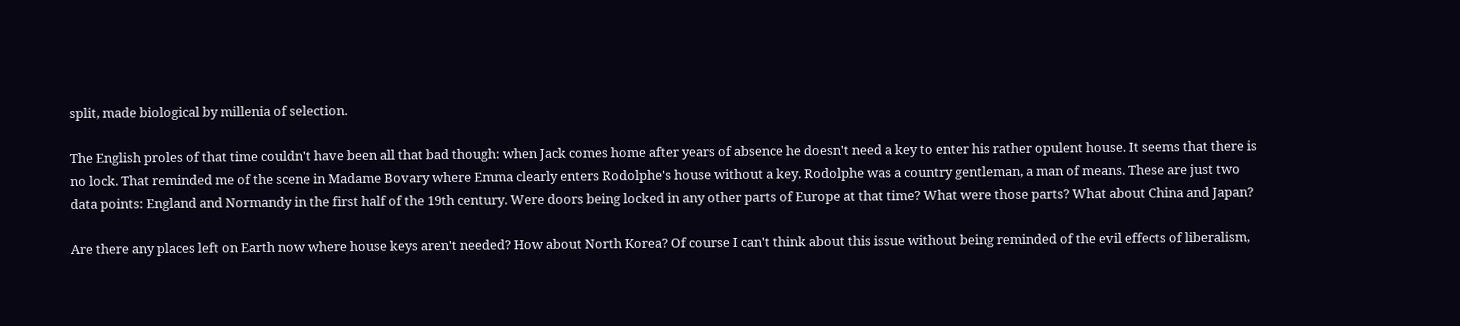split, made biological by millenia of selection.

The English proles of that time couldn't have been all that bad though: when Jack comes home after years of absence he doesn't need a key to enter his rather opulent house. It seems that there is no lock. That reminded me of the scene in Madame Bovary where Emma clearly enters Rodolphe's house without a key. Rodolphe was a country gentleman, a man of means. These are just two data points: England and Normandy in the first half of the 19th century. Were doors being locked in any other parts of Europe at that time? What were those parts? What about China and Japan?

Are there any places left on Earth now where house keys aren't needed? How about North Korea? Of course I can't think about this issue without being reminded of the evil effects of liberalism,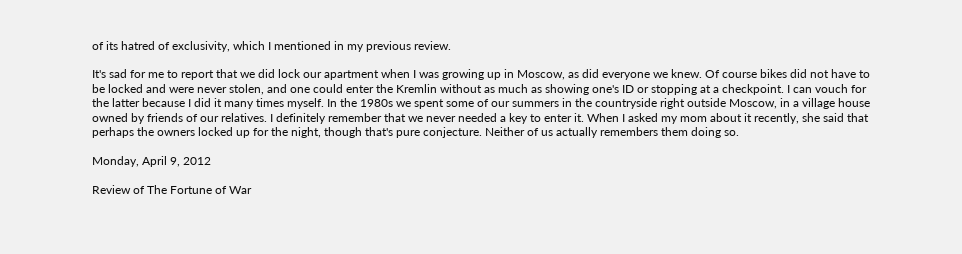of its hatred of exclusivity, which I mentioned in my previous review.

It's sad for me to report that we did lock our apartment when I was growing up in Moscow, as did everyone we knew. Of course bikes did not have to be locked and were never stolen, and one could enter the Kremlin without as much as showing one's ID or stopping at a checkpoint. I can vouch for the latter because I did it many times myself. In the 1980s we spent some of our summers in the countryside right outside Moscow, in a village house owned by friends of our relatives. I definitely remember that we never needed a key to enter it. When I asked my mom about it recently, she said that perhaps the owners locked up for the night, though that's pure conjecture. Neither of us actually remembers them doing so.

Monday, April 9, 2012

Review of The Fortune of War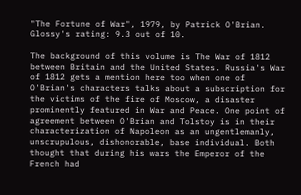"The Fortune of War", 1979, by Patrick O'Brian. Glossy's rating: 9.3 out of 10.

The background of this volume is The War of 1812 between Britain and the United States. Russia's War of 1812 gets a mention here too when one of O'Brian's characters talks about a subscription for the victims of the fire of Moscow, a disaster prominently featured in War and Peace. One point of agreement between O'Brian and Tolstoy is in their characterization of Napoleon as an ungentlemanly, unscrupulous, dishonorable, base individual. Both thought that during his wars the Emperor of the French had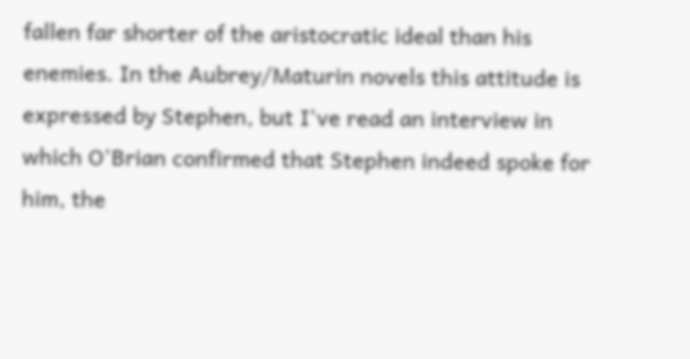fallen far shorter of the aristocratic ideal than his enemies. In the Aubrey/Maturin novels this attitude is expressed by Stephen, but I've read an interview in which O'Brian confirmed that Stephen indeed spoke for him, the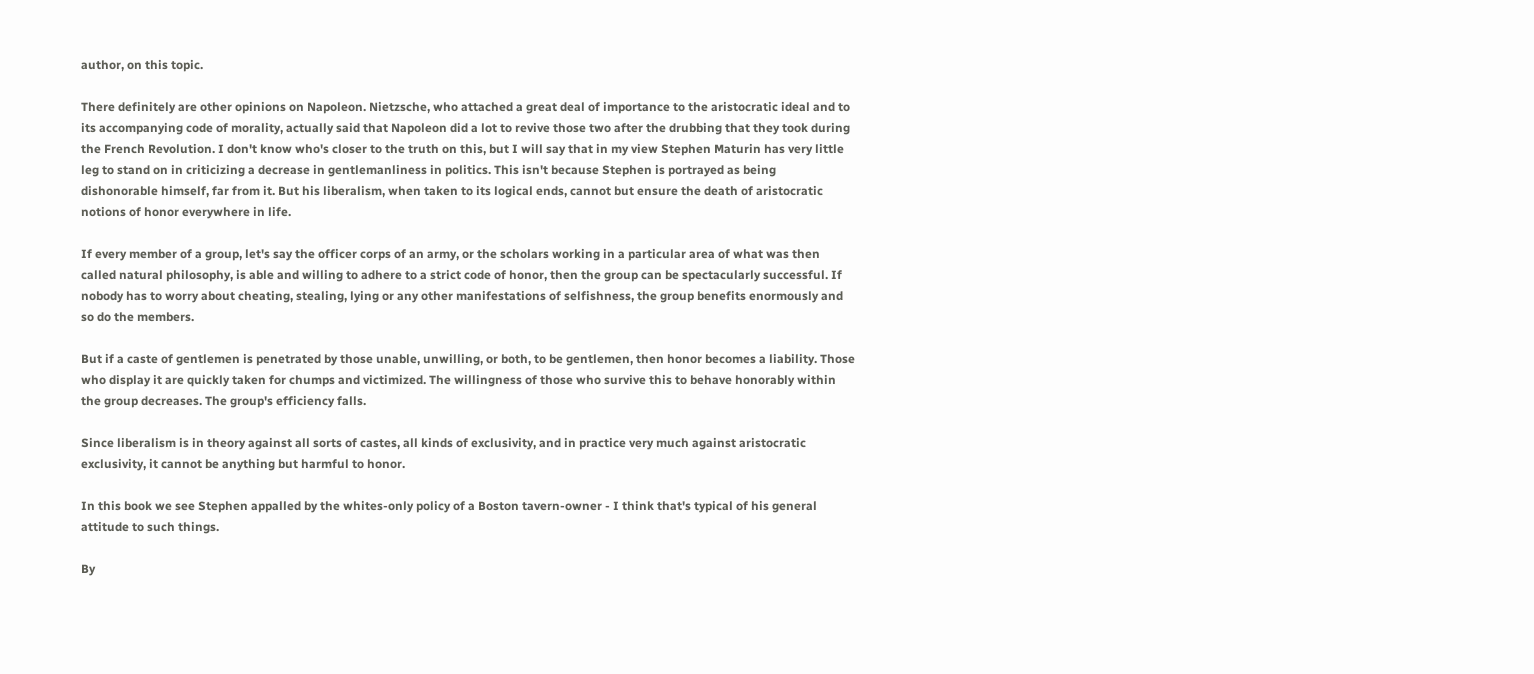author, on this topic.

There definitely are other opinions on Napoleon. Nietzsche, who attached a great deal of importance to the aristocratic ideal and to its accompanying code of morality, actually said that Napoleon did a lot to revive those two after the drubbing that they took during the French Revolution. I don't know who's closer to the truth on this, but I will say that in my view Stephen Maturin has very little leg to stand on in criticizing a decrease in gentlemanliness in politics. This isn't because Stephen is portrayed as being dishonorable himself, far from it. But his liberalism, when taken to its logical ends, cannot but ensure the death of aristocratic notions of honor everywhere in life.

If every member of a group, let's say the officer corps of an army, or the scholars working in a particular area of what was then called natural philosophy, is able and willing to adhere to a strict code of honor, then the group can be spectacularly successful. If nobody has to worry about cheating, stealing, lying or any other manifestations of selfishness, the group benefits enormously and so do the members.

But if a caste of gentlemen is penetrated by those unable, unwilling, or both, to be gentlemen, then honor becomes a liability. Those who display it are quickly taken for chumps and victimized. The willingness of those who survive this to behave honorably within the group decreases. The group's efficiency falls.

Since liberalism is in theory against all sorts of castes, all kinds of exclusivity, and in practice very much against aristocratic exclusivity, it cannot be anything but harmful to honor.

In this book we see Stephen appalled by the whites-only policy of a Boston tavern-owner - I think that's typical of his general attitude to such things.

By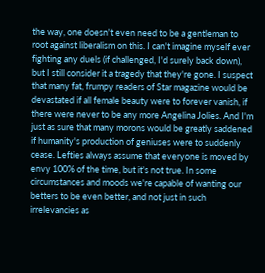the way, one doesn't even need to be a gentleman to root against liberalism on this. I can't imagine myself ever fighting any duels (if challenged, I'd surely back down), but I still consider it a tragedy that they're gone. I suspect that many fat, frumpy readers of Star magazine would be devastated if all female beauty were to forever vanish, if there were never to be any more Angelina Jolies. And I'm just as sure that many morons would be greatly saddened if humanity's production of geniuses were to suddenly cease. Lefties always assume that everyone is moved by envy 100% of the time, but it's not true. In some circumstances and moods we're capable of wanting our betters to be even better, and not just in such irrelevancies as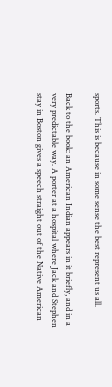sports. This is because in some sense the best represent us all.

Back to the book: an American Indian appears in it briefly, and in a very predictable way. A porter at a hospital where Jack and Stephen stay in Boston gives a speech straight out of the Native American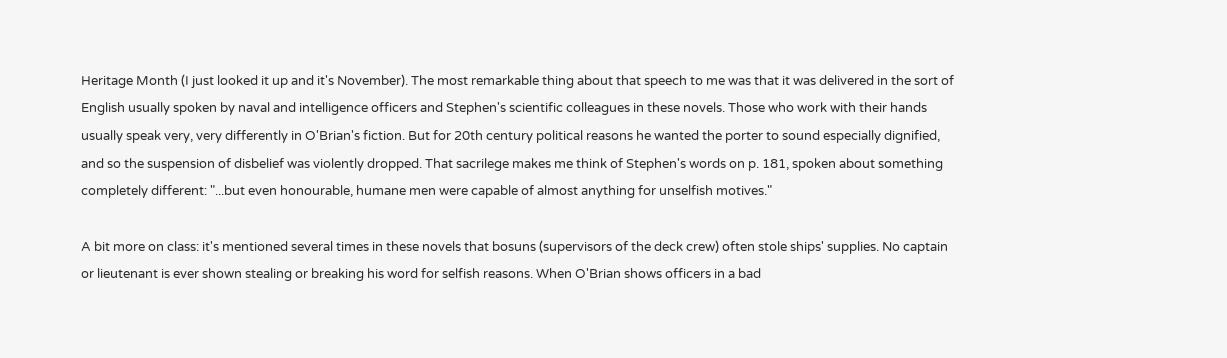Heritage Month (I just looked it up and it's November). The most remarkable thing about that speech to me was that it was delivered in the sort of English usually spoken by naval and intelligence officers and Stephen's scientific colleagues in these novels. Those who work with their hands usually speak very, very differently in O'Brian's fiction. But for 20th century political reasons he wanted the porter to sound especially dignified, and so the suspension of disbelief was violently dropped. That sacrilege makes me think of Stephen's words on p. 181, spoken about something completely different: "...but even honourable, humane men were capable of almost anything for unselfish motives."

A bit more on class: it's mentioned several times in these novels that bosuns (supervisors of the deck crew) often stole ships' supplies. No captain or lieutenant is ever shown stealing or breaking his word for selfish reasons. When O'Brian shows officers in a bad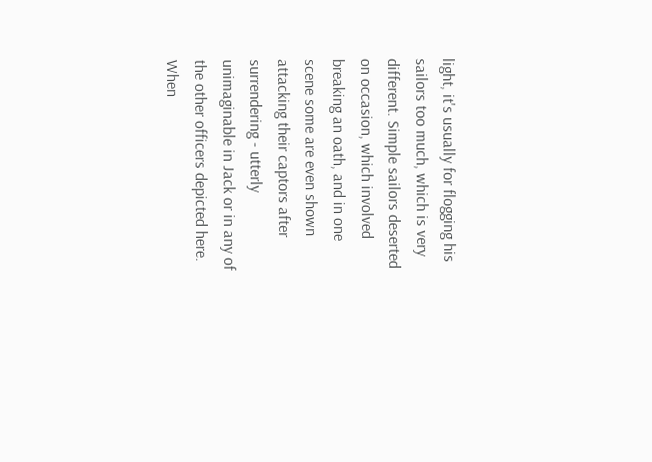light, it's usually for flogging his sailors too much, which is very different. Simple sailors deserted on occasion, which involved breaking an oath, and in one scene some are even shown attacking their captors after surrendering - utterly unimaginable in Jack or in any of the other officers depicted here. When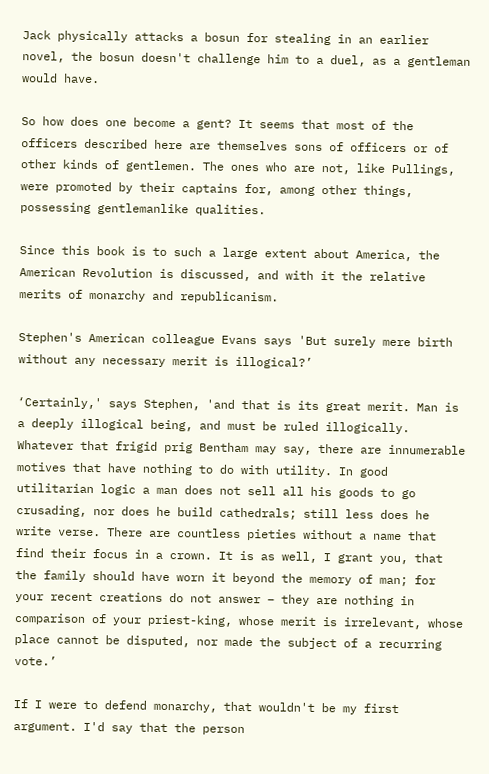Jack physically attacks a bosun for stealing in an earlier novel, the bosun doesn't challenge him to a duel, as a gentleman would have.

So how does one become a gent? It seems that most of the officers described here are themselves sons of officers or of other kinds of gentlemen. The ones who are not, like Pullings, were promoted by their captains for, among other things, possessing gentlemanlike qualities.

Since this book is to such a large extent about America, the American Revolution is discussed, and with it the relative merits of monarchy and republicanism.

Stephen's American colleague Evans says 'But surely mere birth without any necessary merit is illogical?’

‘Certainly,' says Stephen, 'and that is its great merit. Man is a deeply illogical being, and must be ruled illogically. Whatever that frigid prig Bentham may say, there are innumerable motives that have nothing to do with utility. In good utilitarian logic a man does not sell all his goods to go crusading, nor does he build cathedrals; still less does he write verse. There are countless pieties without a name that find their focus in a crown. It is as well, I grant you, that the family should have worn it beyond the memory of man; for your recent creations do not answer – they are nothing in comparison of your priest-king, whose merit is irrelevant, whose place cannot be disputed, nor made the subject of a recurring vote.’

If I were to defend monarchy, that wouldn't be my first argument. I'd say that the person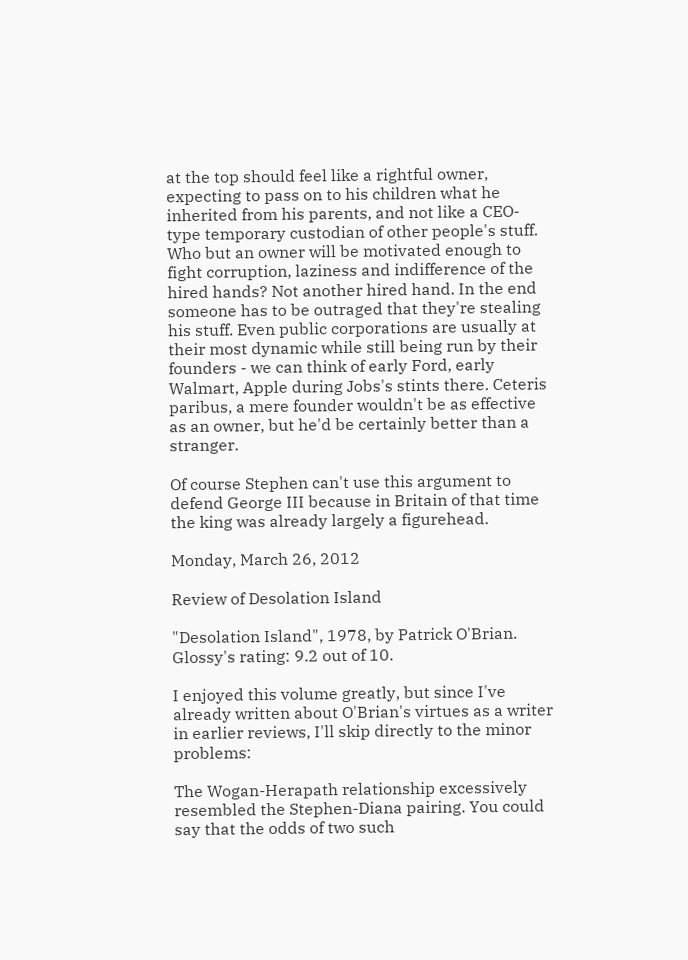at the top should feel like a rightful owner, expecting to pass on to his children what he inherited from his parents, and not like a CEO-type temporary custodian of other people's stuff. Who but an owner will be motivated enough to fight corruption, laziness and indifference of the hired hands? Not another hired hand. In the end someone has to be outraged that they're stealing his stuff. Even public corporations are usually at their most dynamic while still being run by their founders - we can think of early Ford, early Walmart, Apple during Jobs's stints there. Ceteris paribus, a mere founder wouldn't be as effective as an owner, but he'd be certainly better than a stranger.

Of course Stephen can't use this argument to defend George III because in Britain of that time the king was already largely a figurehead.

Monday, March 26, 2012

Review of Desolation Island

"Desolation Island", 1978, by Patrick O'Brian. Glossy's rating: 9.2 out of 10.

I enjoyed this volume greatly, but since I've already written about O'Brian's virtues as a writer in earlier reviews, I'll skip directly to the minor problems:

The Wogan-Herapath relationship excessively resembled the Stephen-Diana pairing. You could say that the odds of two such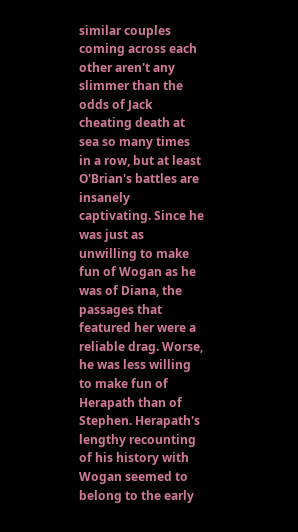similar couples coming across each other aren't any slimmer than the odds of Jack cheating death at sea so many times in a row, but at least O'Brian's battles are insanely captivating. Since he was just as unwilling to make fun of Wogan as he was of Diana, the passages that featured her were a reliable drag. Worse, he was less willing to make fun of Herapath than of Stephen. Herapath's lengthy recounting of his history with Wogan seemed to belong to the early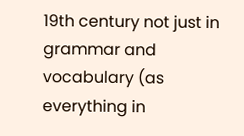19th century not just in grammar and vocabulary (as everything in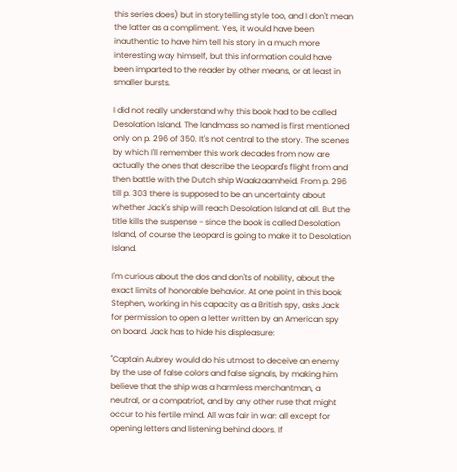this series does) but in storytelling style too, and I don't mean the latter as a compliment. Yes, it would have been inauthentic to have him tell his story in a much more interesting way himself, but this information could have been imparted to the reader by other means, or at least in smaller bursts.

I did not really understand why this book had to be called Desolation Island. The landmass so named is first mentioned only on p. 296 of 350. It's not central to the story. The scenes by which I'll remember this work decades from now are actually the ones that describe the Leopard's flight from and then battle with the Dutch ship Waakzaamheid. From p. 296 till p. 303 there is supposed to be an uncertainty about whether Jack's ship will reach Desolation Island at all. But the title kills the suspense - since the book is called Desolation Island, of course the Leopard is going to make it to Desolation Island.

I'm curious about the dos and don'ts of nobility, about the exact limits of honorable behavior. At one point in this book Stephen, working in his capacity as a British spy, asks Jack for permission to open a letter written by an American spy on board. Jack has to hide his displeasure:

"Captain Aubrey would do his utmost to deceive an enemy by the use of false colors and false signals, by making him believe that the ship was a harmless merchantman, a neutral, or a compatriot, and by any other ruse that might occur to his fertile mind. All was fair in war: all except for opening letters and listening behind doors. If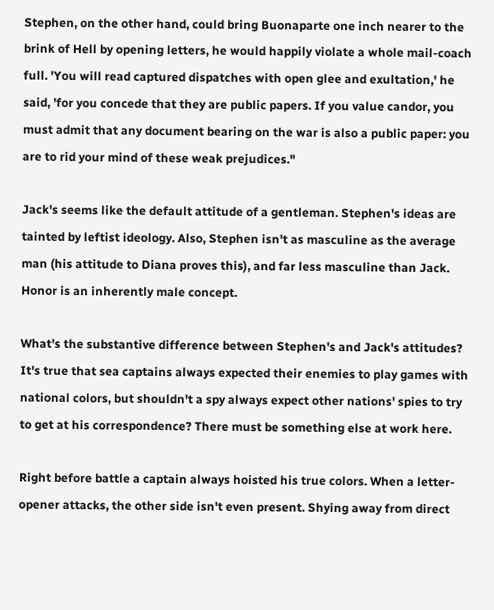Stephen, on the other hand, could bring Buonaparte one inch nearer to the brink of Hell by opening letters, he would happily violate a whole mail-coach full. 'You will read captured dispatches with open glee and exultation,' he said, 'for you concede that they are public papers. If you value candor, you must admit that any document bearing on the war is also a public paper: you are to rid your mind of these weak prejudices."

Jack's seems like the default attitude of a gentleman. Stephen's ideas are tainted by leftist ideology. Also, Stephen isn't as masculine as the average man (his attitude to Diana proves this), and far less masculine than Jack. Honor is an inherently male concept.

What's the substantive difference between Stephen's and Jack's attitudes? It's true that sea captains always expected their enemies to play games with national colors, but shouldn't a spy always expect other nations' spies to try to get at his correspondence? There must be something else at work here.

Right before battle a captain always hoisted his true colors. When a letter-opener attacks, the other side isn't even present. Shying away from direct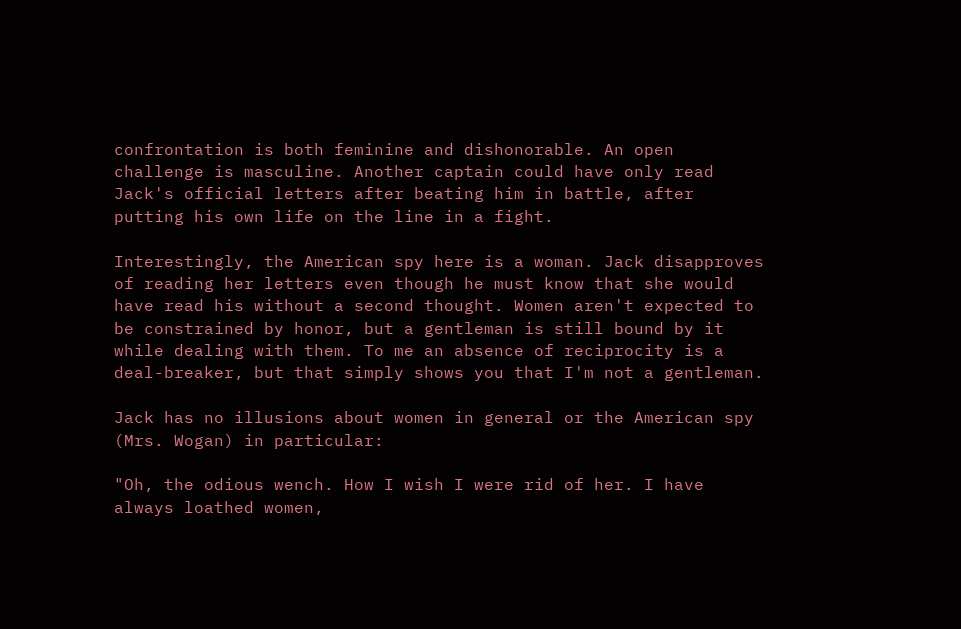confrontation is both feminine and dishonorable. An open challenge is masculine. Another captain could have only read Jack's official letters after beating him in battle, after putting his own life on the line in a fight.

Interestingly, the American spy here is a woman. Jack disapproves of reading her letters even though he must know that she would have read his without a second thought. Women aren't expected to be constrained by honor, but a gentleman is still bound by it while dealing with them. To me an absence of reciprocity is a deal-breaker, but that simply shows you that I'm not a gentleman.

Jack has no illusions about women in general or the American spy (Mrs. Wogan) in particular:

"Oh, the odious wench. How I wish I were rid of her. I have always loathed women,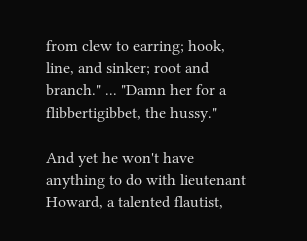from clew to earring; hook, line, and sinker; root and branch." ... "Damn her for a flibbertigibbet, the hussy."

And yet he won't have anything to do with lieutenant Howard, a talented flautist,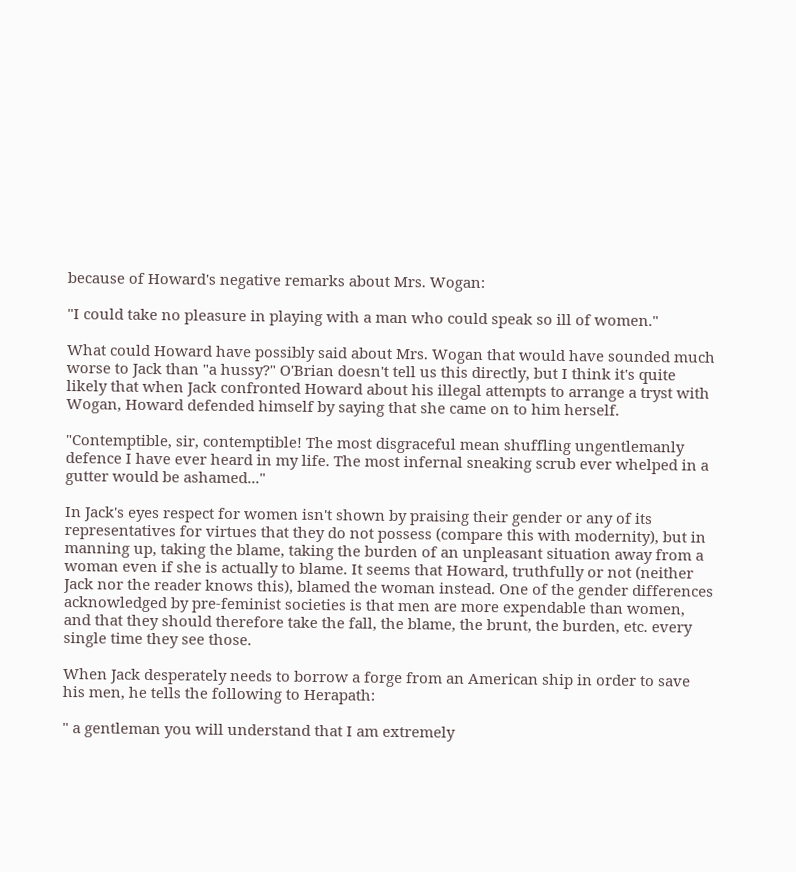because of Howard's negative remarks about Mrs. Wogan:

"I could take no pleasure in playing with a man who could speak so ill of women."

What could Howard have possibly said about Mrs. Wogan that would have sounded much worse to Jack than "a hussy?" O'Brian doesn't tell us this directly, but I think it's quite likely that when Jack confronted Howard about his illegal attempts to arrange a tryst with Wogan, Howard defended himself by saying that she came on to him herself.

"Contemptible, sir, contemptible! The most disgraceful mean shuffling ungentlemanly defence I have ever heard in my life. The most infernal sneaking scrub ever whelped in a gutter would be ashamed..."

In Jack's eyes respect for women isn't shown by praising their gender or any of its representatives for virtues that they do not possess (compare this with modernity), but in manning up, taking the blame, taking the burden of an unpleasant situation away from a woman even if she is actually to blame. It seems that Howard, truthfully or not (neither Jack nor the reader knows this), blamed the woman instead. One of the gender differences acknowledged by pre-feminist societies is that men are more expendable than women, and that they should therefore take the fall, the blame, the brunt, the burden, etc. every single time they see those.

When Jack desperately needs to borrow a forge from an American ship in order to save his men, he tells the following to Herapath:

" a gentleman you will understand that I am extremely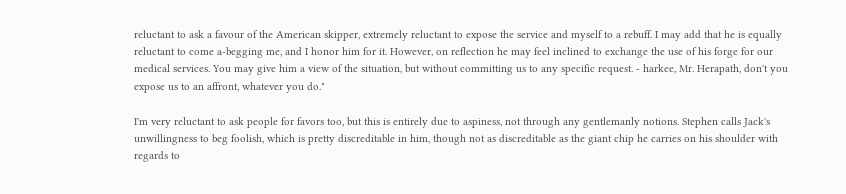reluctant to ask a favour of the American skipper, extremely reluctant to expose the service and myself to a rebuff. I may add that he is equally reluctant to come a-begging me, and I honor him for it. However, on reflection he may feel inclined to exchange the use of his forge for our medical services. You may give him a view of the situation, but without committing us to any specific request. - harkee, Mr. Herapath, don't you expose us to an affront, whatever you do."

I'm very reluctant to ask people for favors too, but this is entirely due to aspiness, not through any gentlemanly notions. Stephen calls Jack's unwillingness to beg foolish, which is pretty discreditable in him, though not as discreditable as the giant chip he carries on his shoulder with regards to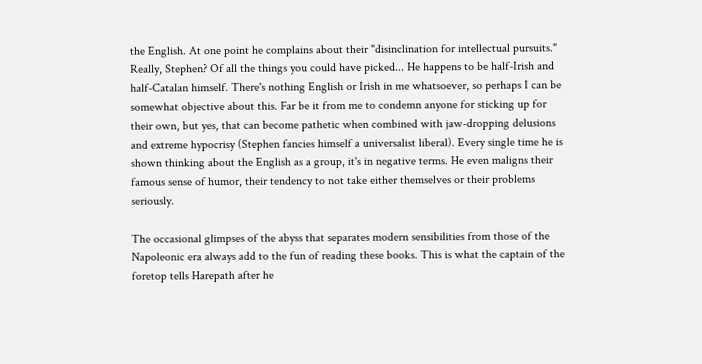the English. At one point he complains about their "disinclination for intellectual pursuits." Really, Stephen? Of all the things you could have picked... He happens to be half-Irish and half-Catalan himself. There's nothing English or Irish in me whatsoever, so perhaps I can be somewhat objective about this. Far be it from me to condemn anyone for sticking up for their own, but yes, that can become pathetic when combined with jaw-dropping delusions and extreme hypocrisy (Stephen fancies himself a universalist liberal). Every single time he is shown thinking about the English as a group, it's in negative terms. He even maligns their famous sense of humor, their tendency to not take either themselves or their problems seriously.

The occasional glimpses of the abyss that separates modern sensibilities from those of the Napoleonic era always add to the fun of reading these books. This is what the captain of the foretop tells Harepath after he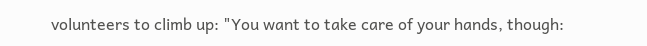volunteers to climb up: "You want to take care of your hands, though: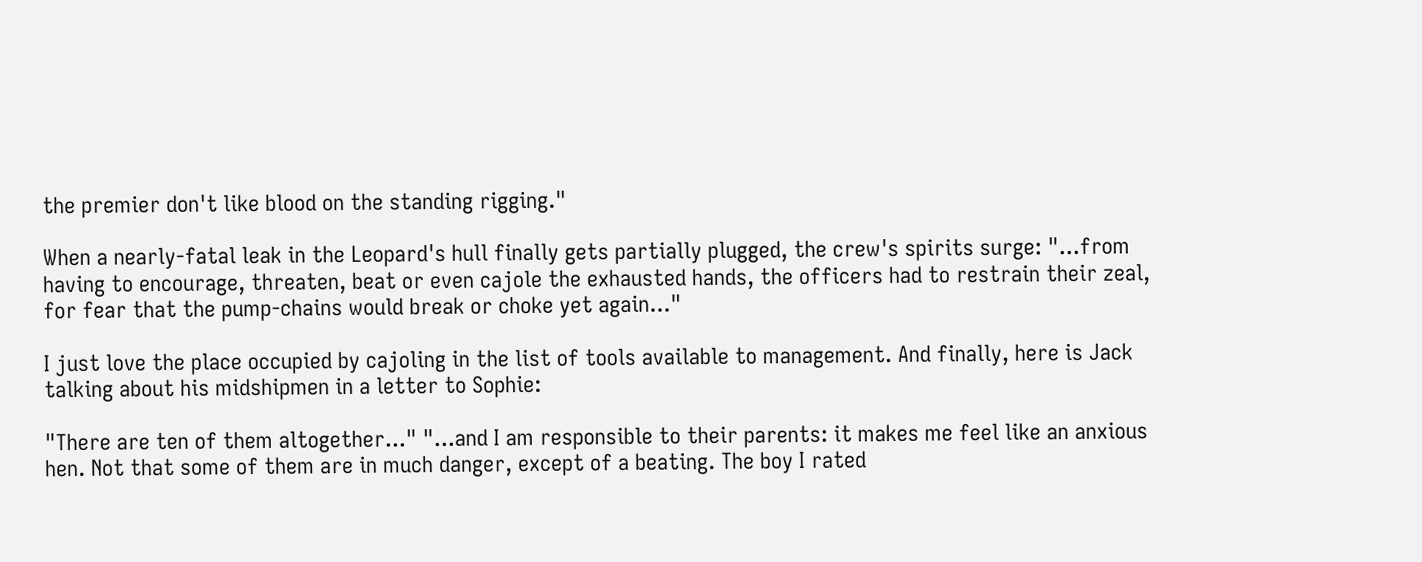the premier don't like blood on the standing rigging."

When a nearly-fatal leak in the Leopard's hull finally gets partially plugged, the crew's spirits surge: "...from having to encourage, threaten, beat or even cajole the exhausted hands, the officers had to restrain their zeal, for fear that the pump-chains would break or choke yet again..."

I just love the place occupied by cajoling in the list of tools available to management. And finally, here is Jack talking about his midshipmen in a letter to Sophie:

"There are ten of them altogether..." "...and I am responsible to their parents: it makes me feel like an anxious hen. Not that some of them are in much danger, except of a beating. The boy I rated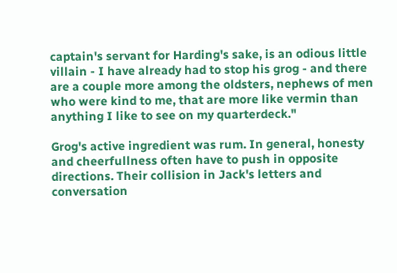captain's servant for Harding's sake, is an odious little villain - I have already had to stop his grog - and there are a couple more among the oldsters, nephews of men who were kind to me, that are more like vermin than anything I like to see on my quarterdeck."

Grog's active ingredient was rum. In general, honesty and cheerfullness often have to push in opposite directions. Their collision in Jack's letters and conversation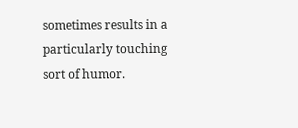sometimes results in a particularly touching sort of humor.